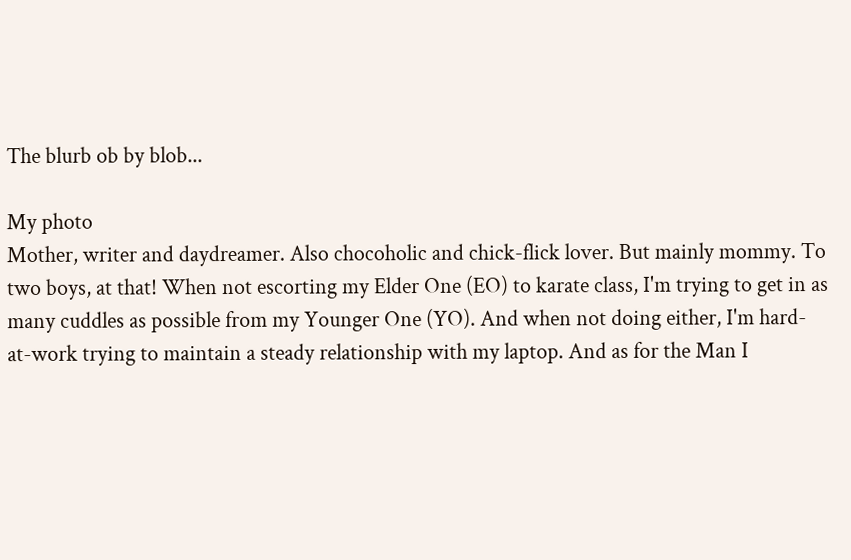The blurb ob by blob...

My photo
Mother, writer and daydreamer. Also chocoholic and chick-flick lover. But mainly mommy. To two boys, at that! When not escorting my Elder One (EO) to karate class, I'm trying to get in as many cuddles as possible from my Younger One (YO). And when not doing either, I'm hard-at-work trying to maintain a steady relationship with my laptop. And as for the Man I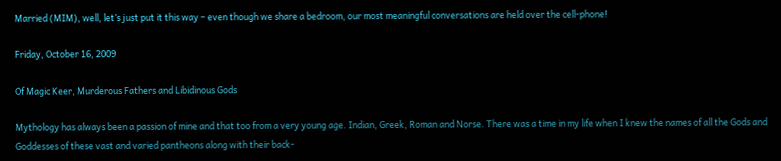Married (MIM), well, let’s just put it this way – even though we share a bedroom, our most meaningful conversations are held over the cell-phone!

Friday, October 16, 2009

Of Magic Keer, Murderous Fathers and Libidinous Gods

Mythology has always been a passion of mine and that too from a very young age. Indian, Greek, Roman and Norse. There was a time in my life when I knew the names of all the Gods and Goddesses of these vast and varied pantheons along with their back-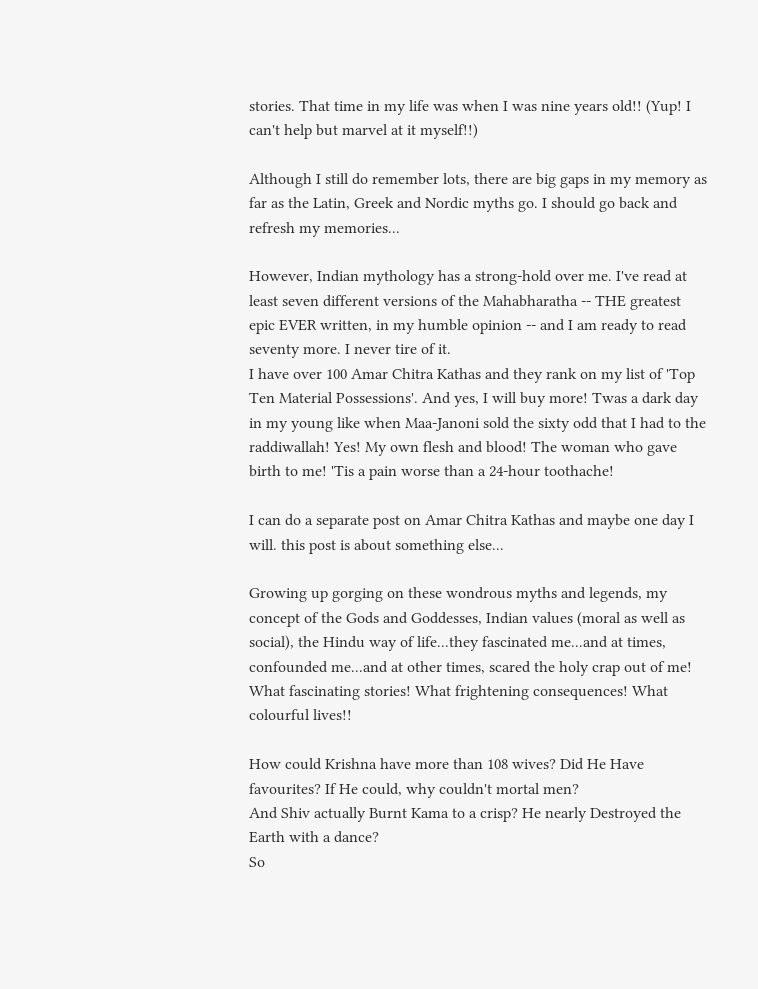stories. That time in my life was when I was nine years old!! (Yup! I can't help but marvel at it myself!!)

Although I still do remember lots, there are big gaps in my memory as far as the Latin, Greek and Nordic myths go. I should go back and refresh my memories...

However, Indian mythology has a strong-hold over me. I've read at least seven different versions of the Mahabharatha -- THE greatest epic EVER written, in my humble opinion -- and I am ready to read seventy more. I never tire of it.
I have over 100 Amar Chitra Kathas and they rank on my list of 'Top Ten Material Possessions'. And yes, I will buy more! Twas a dark day in my young like when Maa-Janoni sold the sixty odd that I had to the raddiwallah! Yes! My own flesh and blood! The woman who gave birth to me! 'Tis a pain worse than a 24-hour toothache!

I can do a separate post on Amar Chitra Kathas and maybe one day I will. this post is about something else...

Growing up gorging on these wondrous myths and legends, my concept of the Gods and Goddesses, Indian values (moral as well as social), the Hindu way of life...they fascinated me...and at times, confounded me...and at other times, scared the holy crap out of me! What fascinating stories! What frightening consequences! What colourful lives!!

How could Krishna have more than 108 wives? Did He Have favourites? If He could, why couldn't mortal men?
And Shiv actually Burnt Kama to a crisp? He nearly Destroyed the Earth with a dance?
So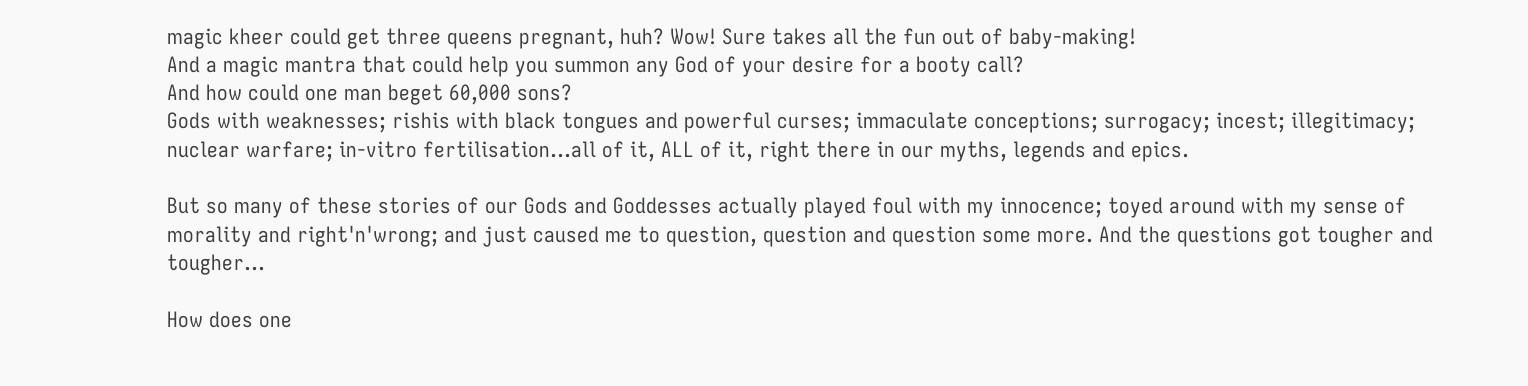magic kheer could get three queens pregnant, huh? Wow! Sure takes all the fun out of baby-making!
And a magic mantra that could help you summon any God of your desire for a booty call?
And how could one man beget 60,000 sons?
Gods with weaknesses; rishis with black tongues and powerful curses; immaculate conceptions; surrogacy; incest; illegitimacy; nuclear warfare; in-vitro fertilisation...all of it, ALL of it, right there in our myths, legends and epics.

But so many of these stories of our Gods and Goddesses actually played foul with my innocence; toyed around with my sense of morality and right'n'wrong; and just caused me to question, question and question some more. And the questions got tougher and tougher...

How does one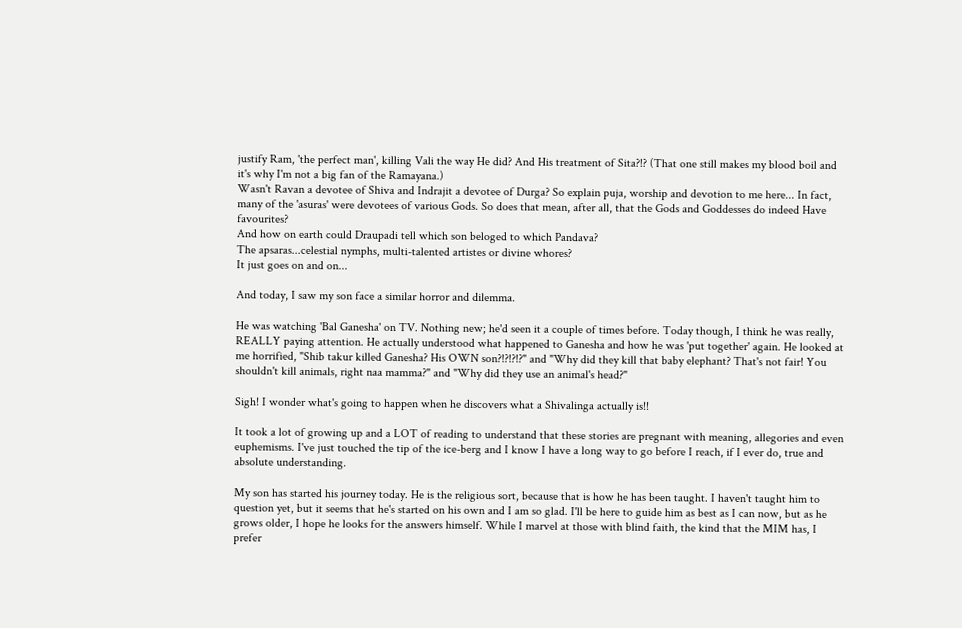justify Ram, 'the perfect man', killing Vali the way He did? And His treatment of Sita?!? (That one still makes my blood boil and it's why I'm not a big fan of the Ramayana.)
Wasn't Ravan a devotee of Shiva and Indrajit a devotee of Durga? So explain puja, worship and devotion to me here... In fact, many of the 'asuras' were devotees of various Gods. So does that mean, after all, that the Gods and Goddesses do indeed Have favourites?
And how on earth could Draupadi tell which son beloged to which Pandava?
The apsaras...celestial nymphs, multi-talented artistes or divine whores?
It just goes on and on...

And today, I saw my son face a similar horror and dilemma.

He was watching 'Bal Ganesha' on TV. Nothing new; he'd seen it a couple of times before. Today though, I think he was really, REALLY paying attention. He actually understood what happened to Ganesha and how he was 'put together' again. He looked at me horrified, "Shib takur killed Ganesha? His OWN son?!?!?!?" and "Why did they kill that baby elephant? That's not fair! You shouldn't kill animals, right naa mamma?" and "Why did they use an animal's head?"

Sigh! I wonder what's going to happen when he discovers what a Shivalinga actually is!!

It took a lot of growing up and a LOT of reading to understand that these stories are pregnant with meaning, allegories and even euphemisms. I've just touched the tip of the ice-berg and I know I have a long way to go before I reach, if I ever do, true and absolute understanding.

My son has started his journey today. He is the religious sort, because that is how he has been taught. I haven't taught him to question yet, but it seems that he's started on his own and I am so glad. I'll be here to guide him as best as I can now, but as he grows older, I hope he looks for the answers himself. While I marvel at those with blind faith, the kind that the MIM has, I prefer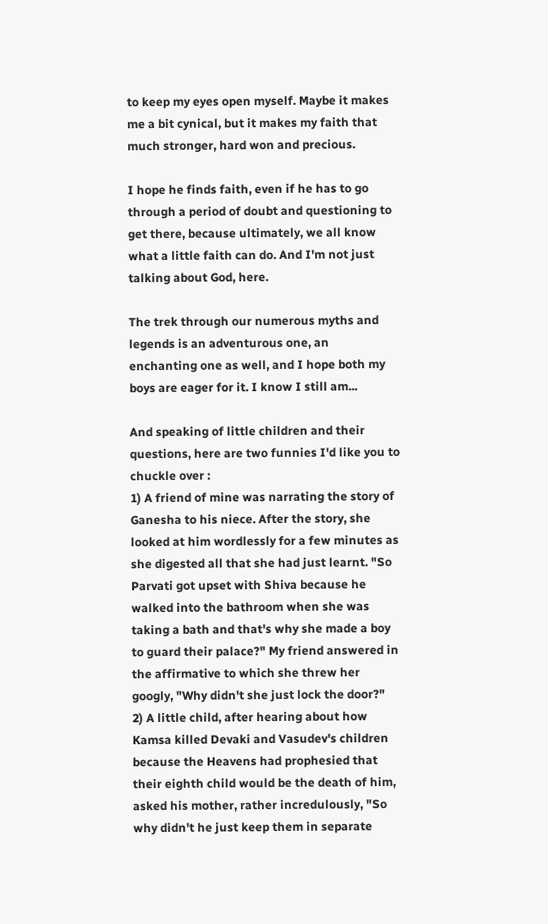to keep my eyes open myself. Maybe it makes me a bit cynical, but it makes my faith that much stronger, hard won and precious.

I hope he finds faith, even if he has to go through a period of doubt and questioning to get there, because ultimately, we all know what a little faith can do. And I'm not just talking about God, here.

The trek through our numerous myths and legends is an adventurous one, an enchanting one as well, and I hope both my boys are eager for it. I know I still am...

And speaking of little children and their questions, here are two funnies I'd like you to chuckle over :
1) A friend of mine was narrating the story of Ganesha to his niece. After the story, she looked at him wordlessly for a few minutes as she digested all that she had just learnt. "So Parvati got upset with Shiva because he walked into the bathroom when she was taking a bath and that's why she made a boy to guard their palace?" My friend answered in the affirmative to which she threw her googly, "Why didn't she just lock the door?"
2) A little child, after hearing about how Kamsa killed Devaki and Vasudev's children because the Heavens had prophesied that their eighth child would be the death of him, asked his mother, rather incredulously, "So why didn't he just keep them in separate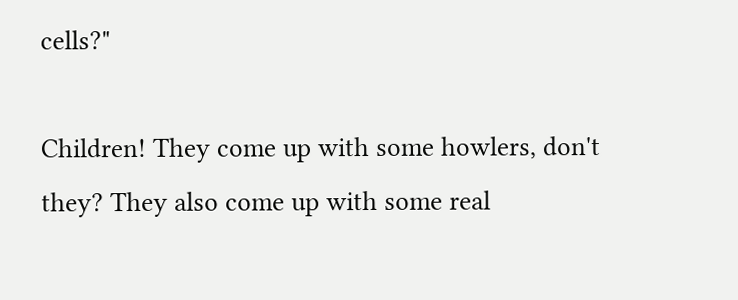cells?"

Children! They come up with some howlers, don't they? They also come up with some real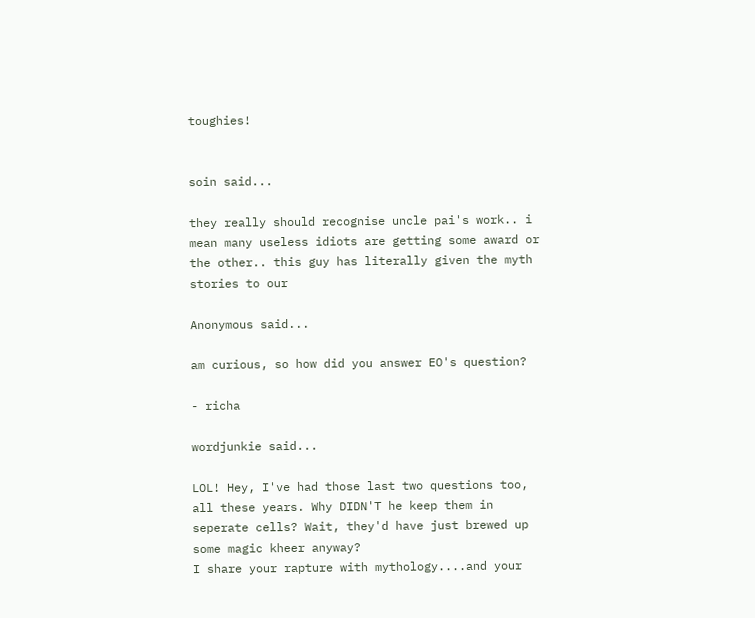toughies!


soin said...

they really should recognise uncle pai's work.. i mean many useless idiots are getting some award or the other.. this guy has literally given the myth stories to our

Anonymous said...

am curious, so how did you answer EO's question?

- richa

wordjunkie said...

LOL! Hey, I've had those last two questions too, all these years. Why DIDN'T he keep them in seperate cells? Wait, they'd have just brewed up some magic kheer anyway?
I share your rapture with mythology....and your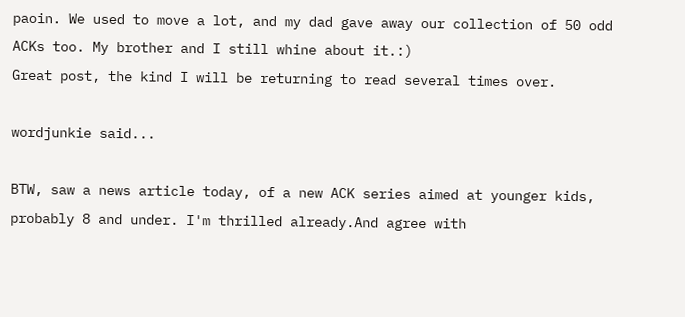paoin. We used to move a lot, and my dad gave away our collection of 50 odd ACKs too. My brother and I still whine about it.:)
Great post, the kind I will be returning to read several times over.

wordjunkie said...

BTW, saw a news article today, of a new ACK series aimed at younger kids, probably 8 and under. I'm thrilled already.And agree with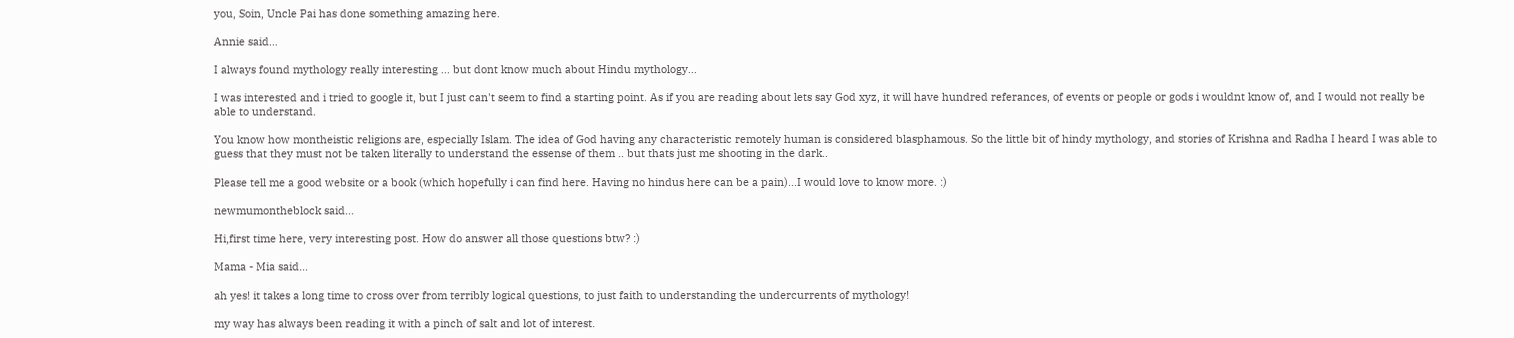you, Soin, Uncle Pai has done something amazing here.

Annie said...

I always found mythology really interesting ... but dont know much about Hindu mythology...

I was interested and i tried to google it, but I just can't seem to find a starting point. As if you are reading about lets say God xyz, it will have hundred referances, of events or people or gods i wouldnt know of, and I would not really be able to understand.

You know how montheistic religions are, especially Islam. The idea of God having any characteristic remotely human is considered blasphamous. So the little bit of hindy mythology, and stories of Krishna and Radha I heard I was able to guess that they must not be taken literally to understand the essense of them .. but thats just me shooting in the dark..

Please tell me a good website or a book (which hopefully i can find here. Having no hindus here can be a pain)...I would love to know more. :)

newmumontheblock said...

Hi,first time here, very interesting post. How do answer all those questions btw? :)

Mama - Mia said...

ah yes! it takes a long time to cross over from terribly logical questions, to just faith to understanding the undercurrents of mythology!

my way has always been reading it with a pinch of salt and lot of interest.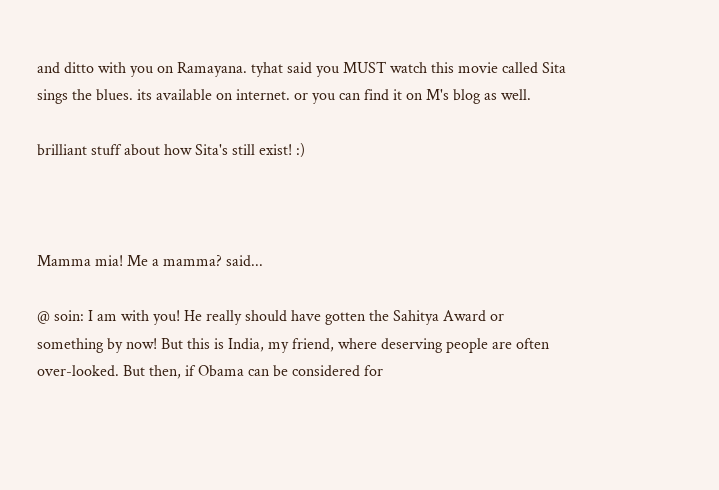and ditto with you on Ramayana. tyhat said you MUST watch this movie called Sita sings the blues. its available on internet. or you can find it on M's blog as well.

brilliant stuff about how Sita's still exist! :)



Mamma mia! Me a mamma? said...

@ soin: I am with you! He really should have gotten the Sahitya Award or something by now! But this is India, my friend, where deserving people are often over-looked. But then, if Obama can be considered for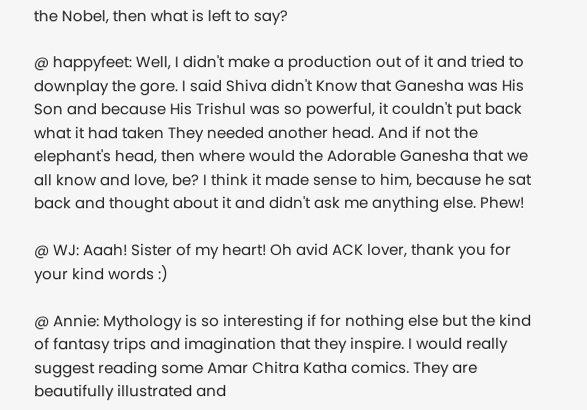the Nobel, then what is left to say?

@ happyfeet: Well, I didn't make a production out of it and tried to downplay the gore. I said Shiva didn't Know that Ganesha was His Son and because His Trishul was so powerful, it couldn't put back what it had taken They needed another head. And if not the elephant's head, then where would the Adorable Ganesha that we all know and love, be? I think it made sense to him, because he sat back and thought about it and didn't ask me anything else. Phew!

@ WJ: Aaah! Sister of my heart! Oh avid ACK lover, thank you for your kind words :)

@ Annie: Mythology is so interesting if for nothing else but the kind of fantasy trips and imagination that they inspire. I would really suggest reading some Amar Chitra Katha comics. They are beautifully illustrated and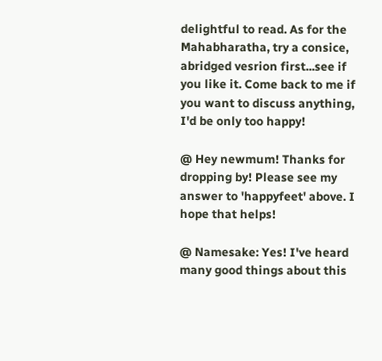delightful to read. As for the Mahabharatha, try a consice, abridged vesrion first...see if you like it. Come back to me if you want to discuss anything, I'd be only too happy!

@ Hey newmum! Thanks for dropping by! Please see my answer to 'happyfeet' above. I hope that helps!

@ Namesake: Yes! I've heard many good things about this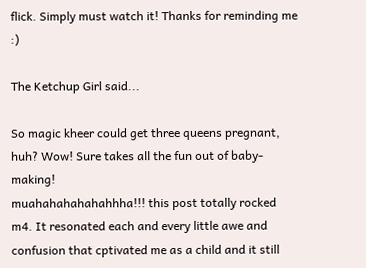flick. Simply must watch it! Thanks for reminding me :)

The Ketchup Girl said...

So magic kheer could get three queens pregnant, huh? Wow! Sure takes all the fun out of baby-making!
muahahahahahahhha!!! this post totally rocked m4. It resonated each and every little awe and confusion that cptivated me as a child and it still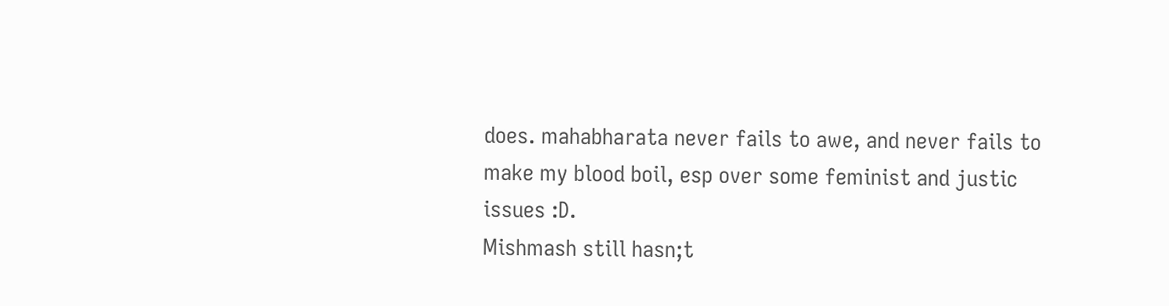does. mahabharata never fails to awe, and never fails to make my blood boil, esp over some feminist and justic issues :D.
Mishmash still hasn;t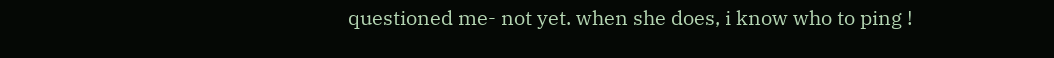questioned me- not yet. when she does, i know who to ping !